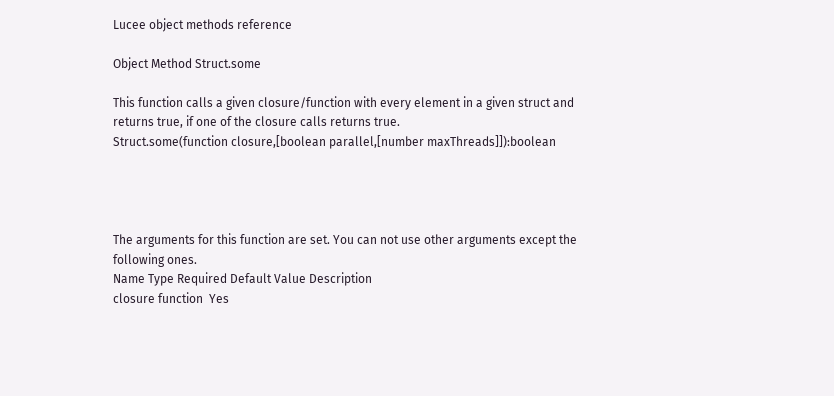Lucee object methods reference

Object Method Struct.some

This function calls a given closure/function with every element in a given struct and returns true, if one of the closure calls returns true.
Struct.some(function closure,[boolean parallel,[number maxThreads]]):boolean




The arguments for this function are set. You can not use other arguments except the following ones.
Name Type Required Default Value Description
closure function  Yes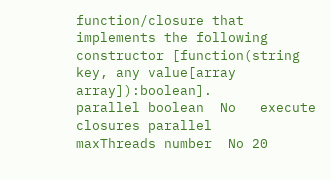function/closure that implements the following constructor [function(string key, any value[array array]):boolean].
parallel boolean  No   execute closures parallel
maxThreads number  No 20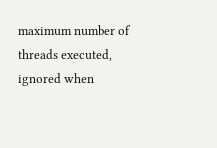maximum number of threads executed, ignored when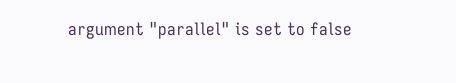argument "parallel" is set to false